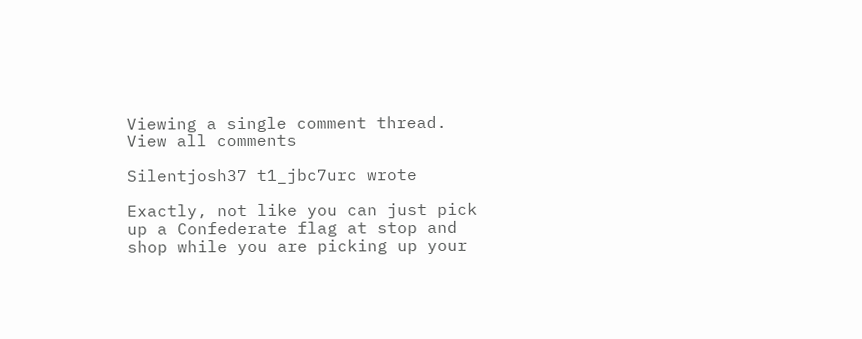Viewing a single comment thread. View all comments

Silentjosh37 t1_jbc7urc wrote

Exactly, not like you can just pick up a Confederate flag at stop and shop while you are picking up your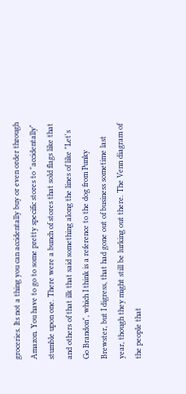groceries. Its not a thing you can accidentally buy or even order through Amazon. You have to go to some pretty specific stores to "accidentally" stumble upon one. There were a bunch of stores that sold flags like that and others of that ilk that said something along the lines of like "Let's Go Brandon", which I think is a reference to the dog from Punky Brewster, but I digress, that had gone out of business sometime last year, though they might still be lurking out there. The Venn diagram of the people that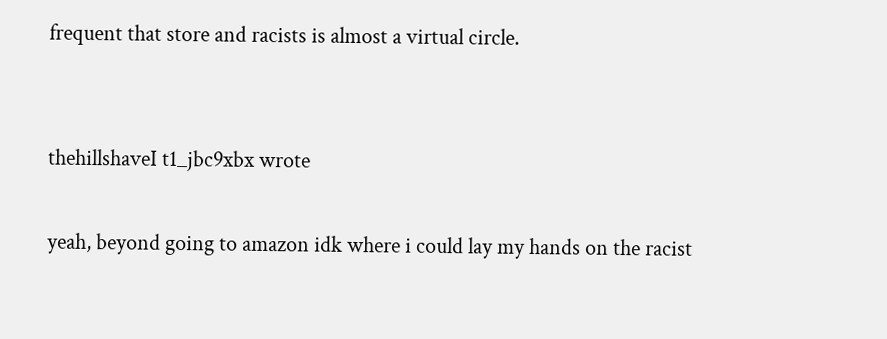frequent that store and racists is almost a virtual circle.


thehillshaveI t1_jbc9xbx wrote

yeah, beyond going to amazon idk where i could lay my hands on the racist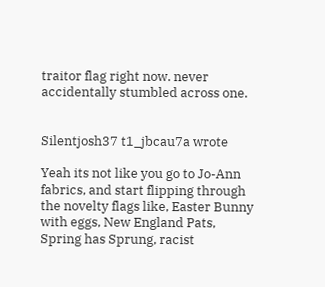traitor flag right now. never accidentally stumbled across one.


Silentjosh37 t1_jbcau7a wrote

Yeah its not like you go to Jo-Ann fabrics, and start flipping through the novelty flags like, Easter Bunny with eggs, New England Pats, Spring has Sprung, racist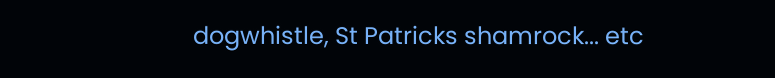dogwhistle, St Patricks shamrock... etc